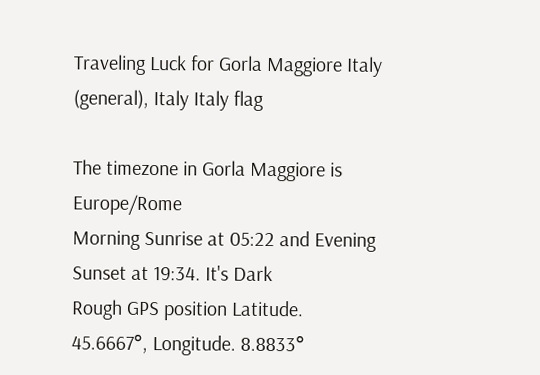Traveling Luck for Gorla Maggiore Italy (general), Italy Italy flag

The timezone in Gorla Maggiore is Europe/Rome
Morning Sunrise at 05:22 and Evening Sunset at 19:34. It's Dark
Rough GPS position Latitude. 45.6667°, Longitude. 8.8833°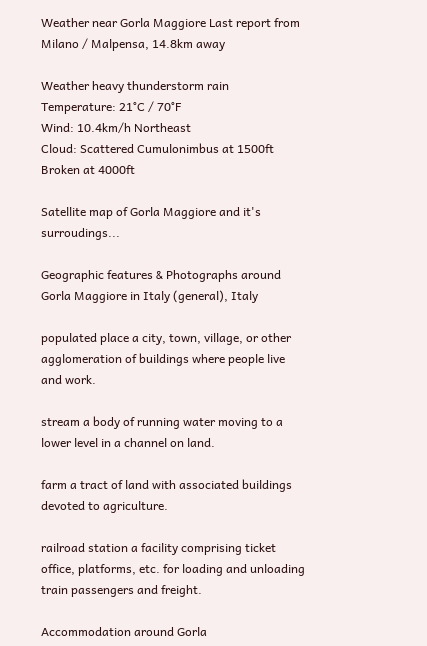Weather near Gorla Maggiore Last report from Milano / Malpensa, 14.8km away

Weather heavy thunderstorm rain Temperature: 21°C / 70°F
Wind: 10.4km/h Northeast
Cloud: Scattered Cumulonimbus at 1500ft Broken at 4000ft

Satellite map of Gorla Maggiore and it's surroudings...

Geographic features & Photographs around Gorla Maggiore in Italy (general), Italy

populated place a city, town, village, or other agglomeration of buildings where people live and work.

stream a body of running water moving to a lower level in a channel on land.

farm a tract of land with associated buildings devoted to agriculture.

railroad station a facility comprising ticket office, platforms, etc. for loading and unloading train passengers and freight.

Accommodation around Gorla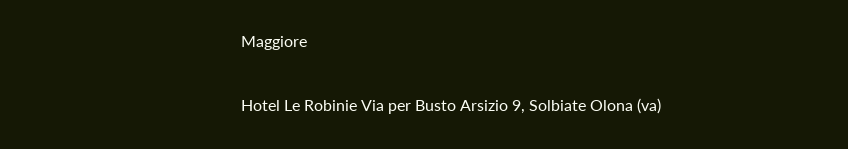Maggiore

Hotel Le Robinie Via per Busto Arsizio 9, Solbiate Olona (va)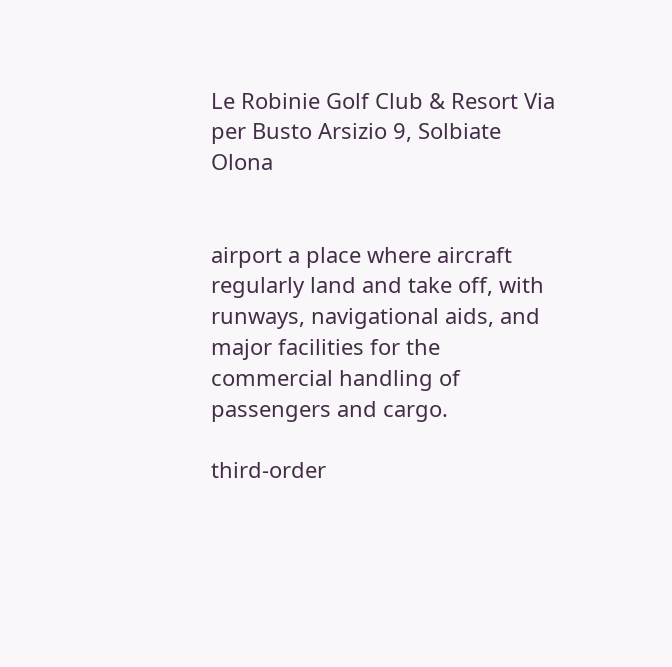Le Robinie Golf Club & Resort Via per Busto Arsizio 9, Solbiate Olona


airport a place where aircraft regularly land and take off, with runways, navigational aids, and major facilities for the commercial handling of passengers and cargo.

third-order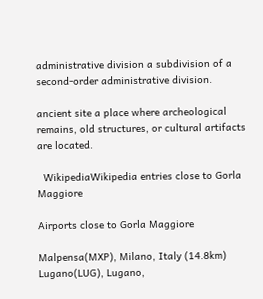administrative division a subdivision of a second-order administrative division.

ancient site a place where archeological remains, old structures, or cultural artifacts are located.

  WikipediaWikipedia entries close to Gorla Maggiore

Airports close to Gorla Maggiore

Malpensa(MXP), Milano, Italy (14.8km)
Lugano(LUG), Lugano,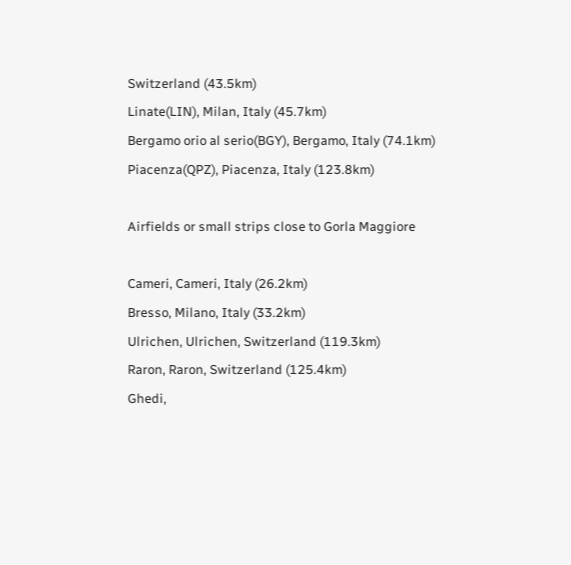Switzerland (43.5km)
Linate(LIN), Milan, Italy (45.7km)
Bergamo orio al serio(BGY), Bergamo, Italy (74.1km)
Piacenza(QPZ), Piacenza, Italy (123.8km)

Airfields or small strips close to Gorla Maggiore

Cameri, Cameri, Italy (26.2km)
Bresso, Milano, Italy (33.2km)
Ulrichen, Ulrichen, Switzerland (119.3km)
Raron, Raron, Switzerland (125.4km)
Ghedi,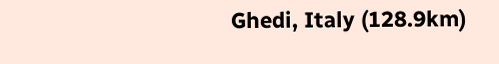Ghedi, Italy (128.9km)